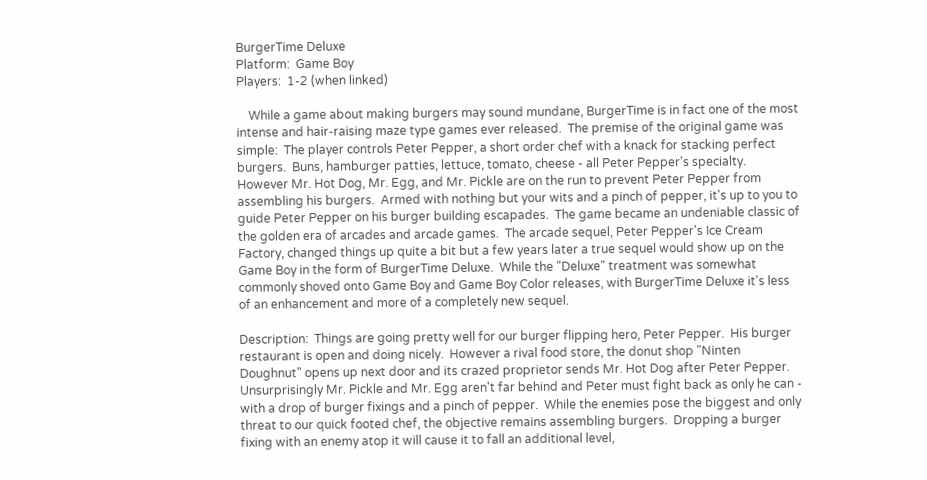BurgerTime Deluxe
Platform:  Game Boy
Players:  1-2 (when linked)

    While a game about making burgers may sound mundane, BurgerTime is in fact one of the most intense and hair-raising maze type games ever released.  The premise of the original game was simple:  The player controls Peter Pepper, a short order chef with a knack for stacking perfect burgers.  Buns, hamburger patties, lettuce, tomato, cheese - all Peter Pepper's specialty.  However Mr. Hot Dog, Mr. Egg, and Mr. Pickle are on the run to prevent Peter Pepper from assembling his burgers.  Armed with nothing but your wits and a pinch of pepper, it's up to you to guide Peter Pepper on his burger building escapades.  The game became an undeniable classic of the golden era of arcades and arcade games.  The arcade sequel, Peter Pepper's Ice Cream Factory, changed things up quite a bit but a few years later a true sequel would show up on the Game Boy in the form of BurgerTime Deluxe.  While the "Deluxe" treatment was somewhat commonly shoved onto Game Boy and Game Boy Color releases, with BurgerTime Deluxe it's less of an enhancement and more of a completely new sequel.

Description:  Things are going pretty well for our burger flipping hero, Peter Pepper.  His burger restaurant is open and doing nicely.  However a rival food store, the donut shop "Ninten Doughnut" opens up next door and its crazed proprietor sends Mr. Hot Dog after Peter Pepper.  Unsurprisingly Mr. Pickle and Mr. Egg aren't far behind and Peter must fight back as only he can - with a drop of burger fixings and a pinch of pepper.  While the enemies pose the biggest and only threat to our quick footed chef, the objective remains assembling burgers.  Dropping a burger fixing with an enemy atop it will cause it to fall an additional level,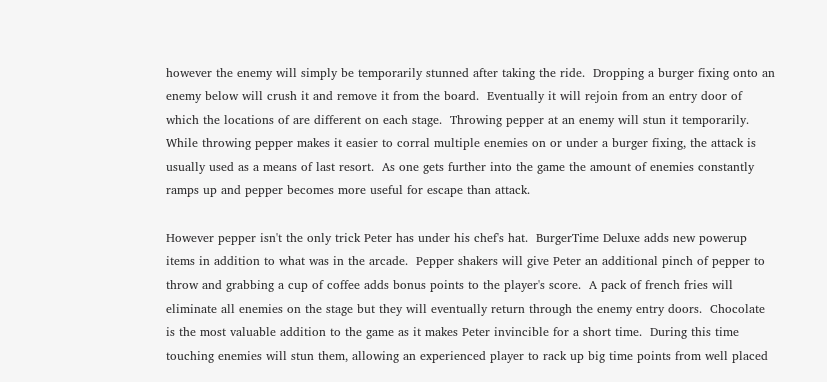however the enemy will simply be temporarily stunned after taking the ride.  Dropping a burger fixing onto an enemy below will crush it and remove it from the board.  Eventually it will rejoin from an entry door of which the locations of are different on each stage.  Throwing pepper at an enemy will stun it temporarily.  While throwing pepper makes it easier to corral multiple enemies on or under a burger fixing, the attack is usually used as a means of last resort.  As one gets further into the game the amount of enemies constantly ramps up and pepper becomes more useful for escape than attack.

However pepper isn't the only trick Peter has under his chef's hat.  BurgerTime Deluxe adds new powerup items in addition to what was in the arcade.  Pepper shakers will give Peter an additional pinch of pepper to throw and grabbing a cup of coffee adds bonus points to the player's score.  A pack of french fries will eliminate all enemies on the stage but they will eventually return through the enemy entry doors.  Chocolate is the most valuable addition to the game as it makes Peter invincible for a short time.  During this time touching enemies will stun them, allowing an experienced player to rack up big time points from well placed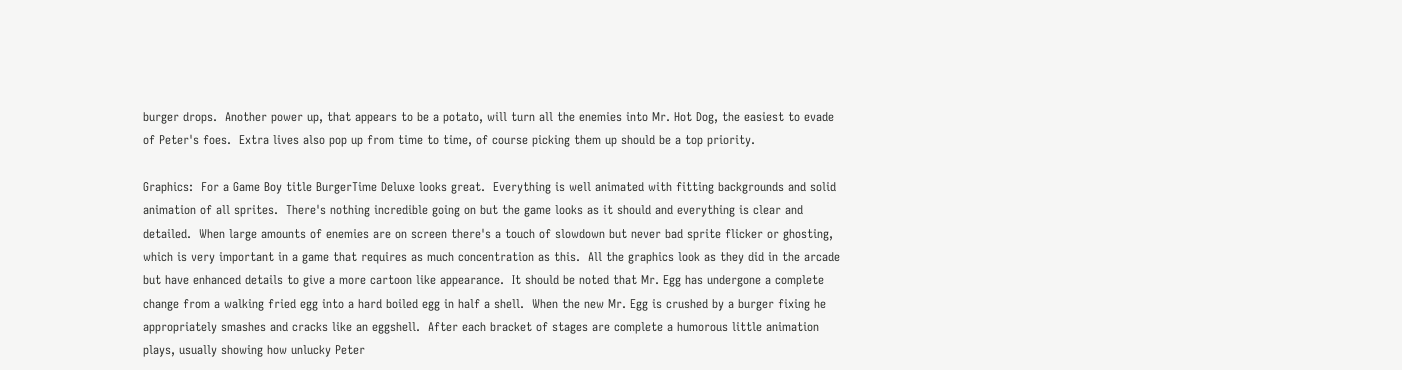burger drops.  Another power up, that appears to be a potato, will turn all the enemies into Mr. Hot Dog, the easiest to evade of Peter's foes.  Extra lives also pop up from time to time, of course picking them up should be a top priority.

Graphics:  For a Game Boy title BurgerTime Deluxe looks great.  Everything is well animated with fitting backgrounds and solid animation of all sprites.  There's nothing incredible going on but the game looks as it should and everything is clear and detailed.  When large amounts of enemies are on screen there's a touch of slowdown but never bad sprite flicker or ghosting, which is very important in a game that requires as much concentration as this.  All the graphics look as they did in the arcade but have enhanced details to give a more cartoon like appearance.  It should be noted that Mr. Egg has undergone a complete change from a walking fried egg into a hard boiled egg in half a shell.  When the new Mr. Egg is crushed by a burger fixing he appropriately smashes and cracks like an eggshell.  After each bracket of stages are complete a humorous little animation plays, usually showing how unlucky Peter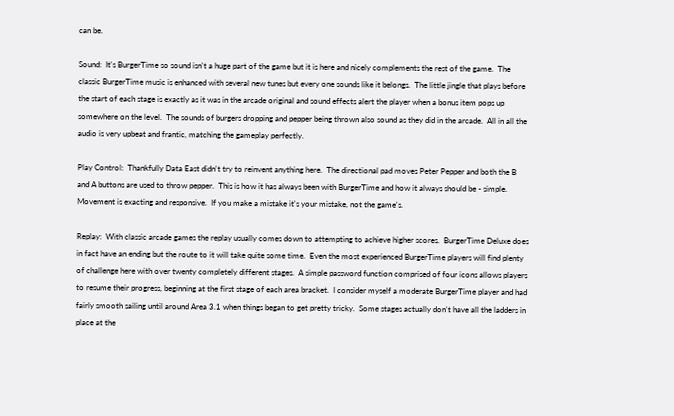can be.

Sound:  It's BurgerTime so sound isn't a huge part of the game but it is here and nicely complements the rest of the game.  The classic BurgerTime music is enhanced with several new tunes but every one sounds like it belongs.  The little jingle that plays before the start of each stage is exactly as it was in the arcade original and sound effects alert the player when a bonus item pops up somewhere on the level.  The sounds of burgers dropping and pepper being thrown also sound as they did in the arcade.  All in all the audio is very upbeat and frantic, matching the gameplay perfectly.

Play Control:  Thankfully Data East didn't try to reinvent anything here.  The directional pad moves Peter Pepper and both the B and A buttons are used to throw pepper.  This is how it has always been with BurgerTime and how it always should be - simple.  Movement is exacting and responsive.  If you make a mistake it's your mistake, not the game's.

Replay:  With classic arcade games the replay usually comes down to attempting to achieve higher scores.  BurgerTime Deluxe does in fact have an ending but the route to it will take quite some time.  Even the most experienced BurgerTime players will find plenty of challenge here with over twenty completely different stages.  A simple password function comprised of four icons allows players to resume their progress, beginning at the first stage of each area bracket.  I consider myself a moderate BurgerTime player and had fairly smooth sailing until around Area 3.1 when things began to get pretty tricky.  Some stages actually don't have all the ladders in place at the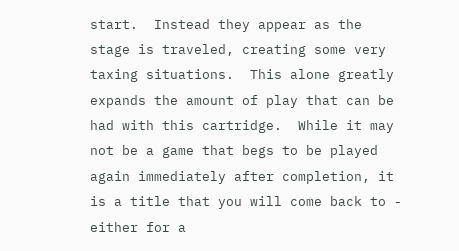start.  Instead they appear as the stage is traveled, creating some very taxing situations.  This alone greatly expands the amount of play that can be had with this cartridge.  While it may not be a game that begs to be played again immediately after completion, it is a title that you will come back to - either for a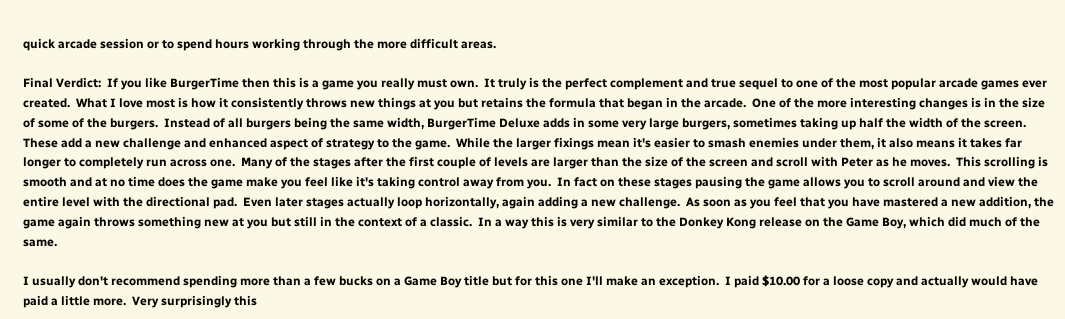quick arcade session or to spend hours working through the more difficult areas.

Final Verdict:  If you like BurgerTime then this is a game you really must own.  It truly is the perfect complement and true sequel to one of the most popular arcade games ever created.  What I love most is how it consistently throws new things at you but retains the formula that began in the arcade.  One of the more interesting changes is in the size of some of the burgers.  Instead of all burgers being the same width, BurgerTime Deluxe adds in some very large burgers, sometimes taking up half the width of the screen.  These add a new challenge and enhanced aspect of strategy to the game.  While the larger fixings mean it's easier to smash enemies under them, it also means it takes far longer to completely run across one.  Many of the stages after the first couple of levels are larger than the size of the screen and scroll with Peter as he moves.  This scrolling is smooth and at no time does the game make you feel like it's taking control away from you.  In fact on these stages pausing the game allows you to scroll around and view the entire level with the directional pad.  Even later stages actually loop horizontally, again adding a new challenge.  As soon as you feel that you have mastered a new addition, the game again throws something new at you but still in the context of a classic.  In a way this is very similar to the Donkey Kong release on the Game Boy, which did much of the same.

I usually don't recommend spending more than a few bucks on a Game Boy title but for this one I'll make an exception.  I paid $10.00 for a loose copy and actually would have paid a little more.  Very surprisingly this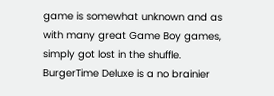game is somewhat unknown and as with many great Game Boy games, simply got lost in the shuffle.  BurgerTime Deluxe is a no brainier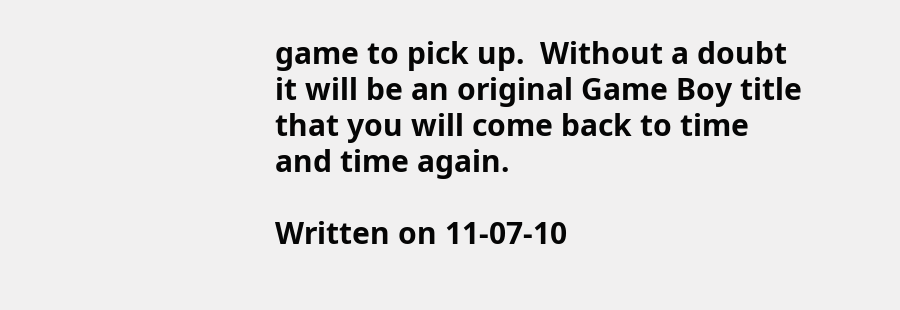game to pick up.  Without a doubt it will be an original Game Boy title that you will come back to time and time again.

Written on 11-07-10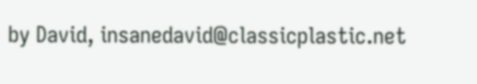by David, insanedavid@classicplastic.net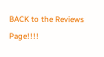BACK to the Reviews Page!!!!